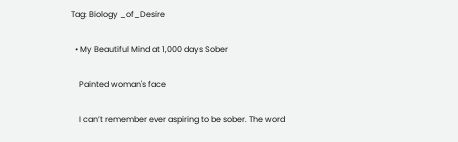Tag: Biology _of_Desire

  • My Beautiful Mind at 1,000 days Sober

    Painted woman's face

    I can’t remember ever aspiring to be sober. The word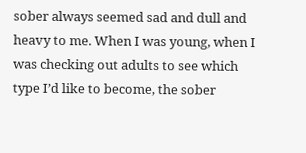sober always seemed sad and dull and heavy to me. When I was young, when I was checking out adults to see which type I’d like to become, the sober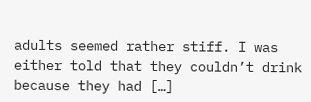adults seemed rather stiff. I was either told that they couldn’t drink because they had […]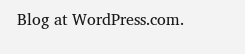Blog at WordPress.com.